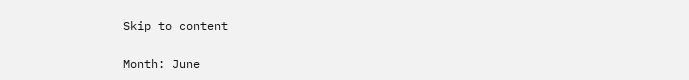Skip to content

Month: June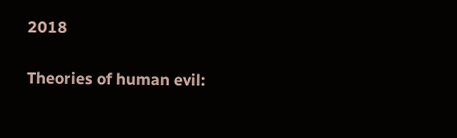2018

Theories of human evil: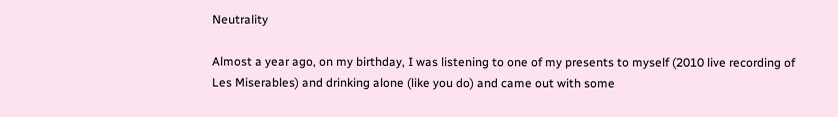Neutrality

Almost a year ago, on my birthday, I was listening to one of my presents to myself (2010 live recording of Les Miserables) and drinking alone (like you do) and came out with some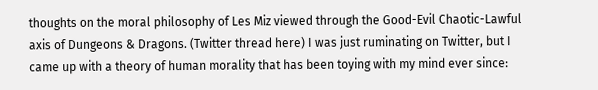thoughts on the moral philosophy of Les Miz viewed through the Good-Evil Chaotic-Lawful axis of Dungeons & Dragons. (Twitter thread here) I was just ruminating on Twitter, but I came up with a theory of human morality that has been toying with my mind ever since: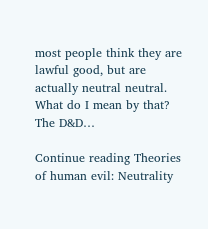most people think they are lawful good, but are actually neutral neutral. What do I mean by that? The D&D…

Continue reading Theories of human evil: Neutrality